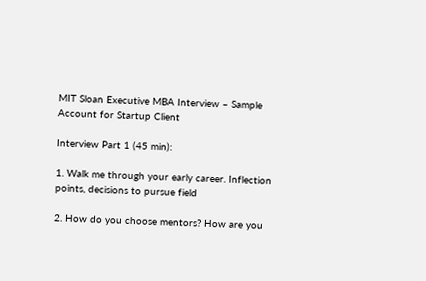MIT Sloan Executive MBA Interview – Sample Account for Startup Client

Interview Part 1 (45 min):

1. Walk me through your early career. Inflection points, decisions to pursue field

2. How do you choose mentors? How are you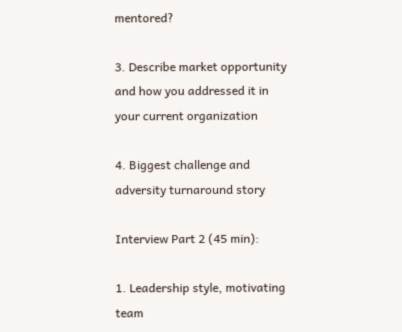mentored?

3. Describe market opportunity and how you addressed it in your current organization

4. Biggest challenge and adversity turnaround story

Interview Part 2 (45 min):

1. Leadership style, motivating team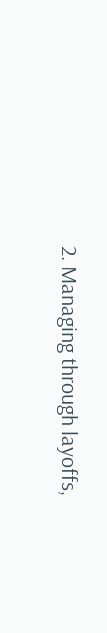2. Managing through layoffs,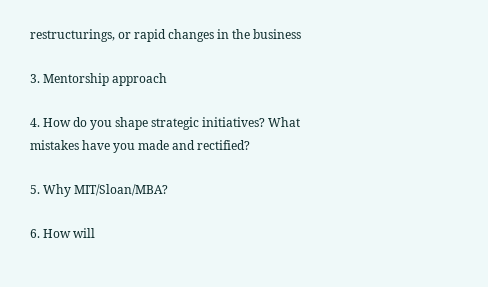restructurings, or rapid changes in the business

3. Mentorship approach

4. How do you shape strategic initiatives? What mistakes have you made and rectified?

5. Why MIT/Sloan/MBA?

6. How will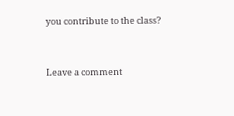you contribute to the class?



Leave a comment